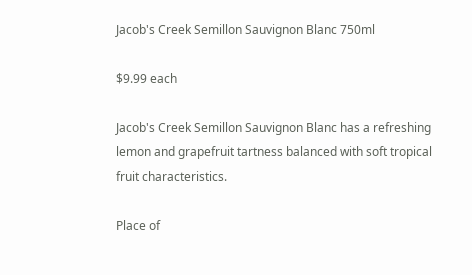Jacob's Creek Semillon Sauvignon Blanc 750ml

$9.99 each

Jacob's Creek Semillon Sauvignon Blanc has a refreshing lemon and grapefruit tartness balanced with soft tropical fruit characteristics.

Place of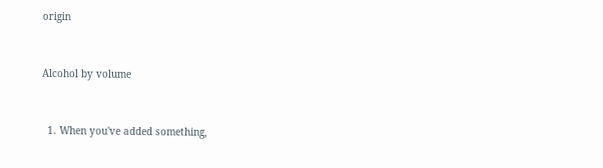origin


Alcohol by volume


  1. When you've added something,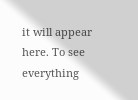it will appear here. To see everything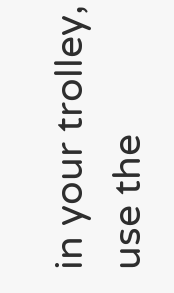in your trolley, use the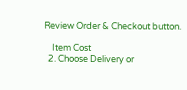Review Order & Checkout button.

    Item Cost
  2. Choose Delivery or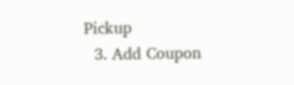Pickup
  3. Add Coupon